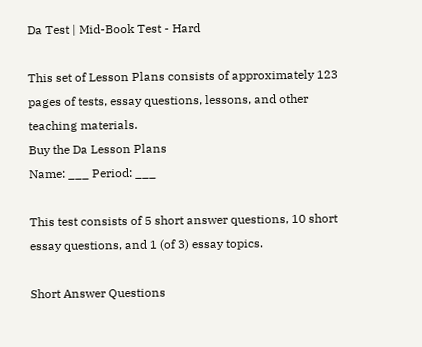Da Test | Mid-Book Test - Hard

This set of Lesson Plans consists of approximately 123 pages of tests, essay questions, lessons, and other teaching materials.
Buy the Da Lesson Plans
Name: ___ Period: ___

This test consists of 5 short answer questions, 10 short essay questions, and 1 (of 3) essay topics.

Short Answer Questions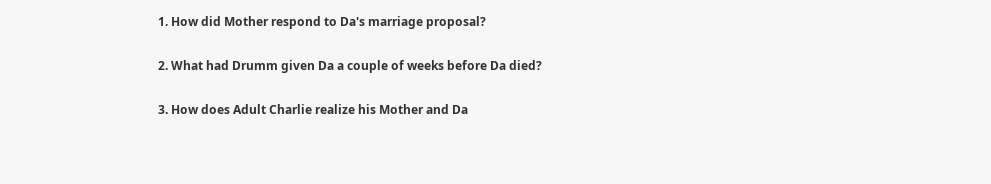1. How did Mother respond to Da's marriage proposal?

2. What had Drumm given Da a couple of weeks before Da died?

3. How does Adult Charlie realize his Mother and Da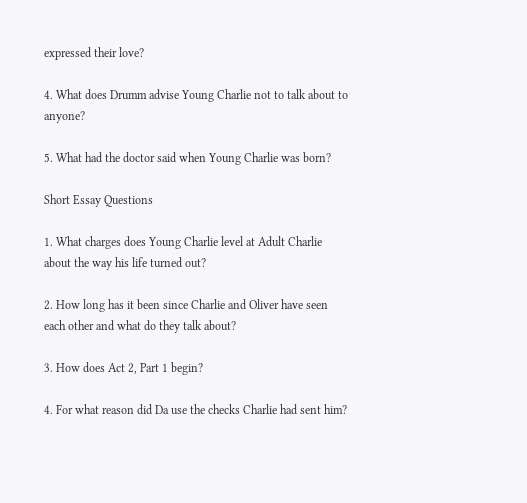expressed their love?

4. What does Drumm advise Young Charlie not to talk about to anyone?

5. What had the doctor said when Young Charlie was born?

Short Essay Questions

1. What charges does Young Charlie level at Adult Charlie about the way his life turned out?

2. How long has it been since Charlie and Oliver have seen each other and what do they talk about?

3. How does Act 2, Part 1 begin?

4. For what reason did Da use the checks Charlie had sent him?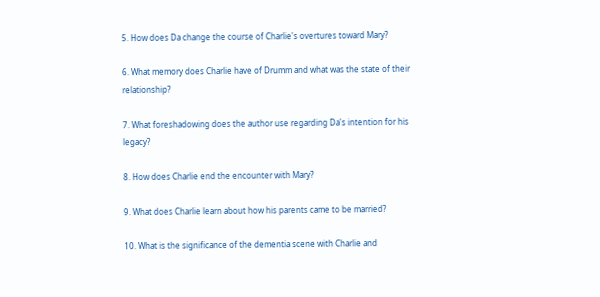5. How does Da change the course of Charlie's overtures toward Mary?

6. What memory does Charlie have of Drumm and what was the state of their relationship?

7. What foreshadowing does the author use regarding Da's intention for his legacy?

8. How does Charlie end the encounter with Mary?

9. What does Charlie learn about how his parents came to be married?

10. What is the significance of the dementia scene with Charlie and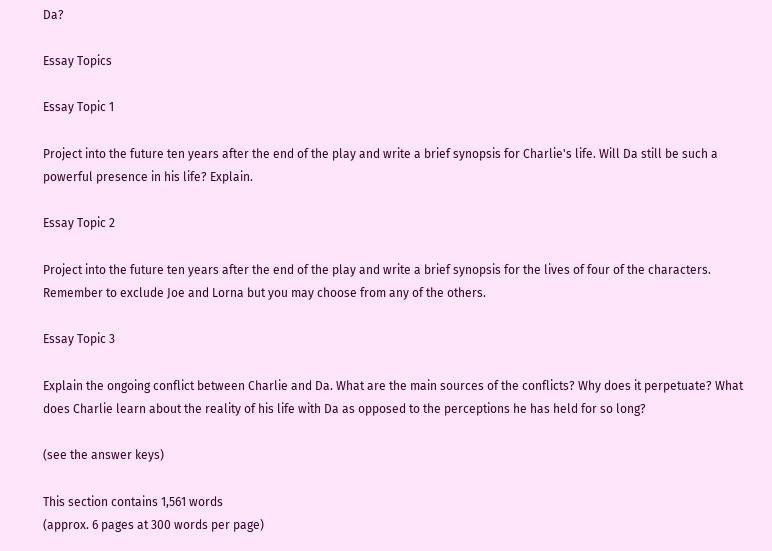Da?

Essay Topics

Essay Topic 1

Project into the future ten years after the end of the play and write a brief synopsis for Charlie's life. Will Da still be such a powerful presence in his life? Explain.

Essay Topic 2

Project into the future ten years after the end of the play and write a brief synopsis for the lives of four of the characters. Remember to exclude Joe and Lorna but you may choose from any of the others.

Essay Topic 3

Explain the ongoing conflict between Charlie and Da. What are the main sources of the conflicts? Why does it perpetuate? What does Charlie learn about the reality of his life with Da as opposed to the perceptions he has held for so long?

(see the answer keys)

This section contains 1,561 words
(approx. 6 pages at 300 words per page)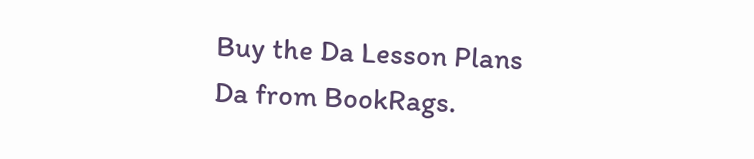Buy the Da Lesson Plans
Da from BookRags.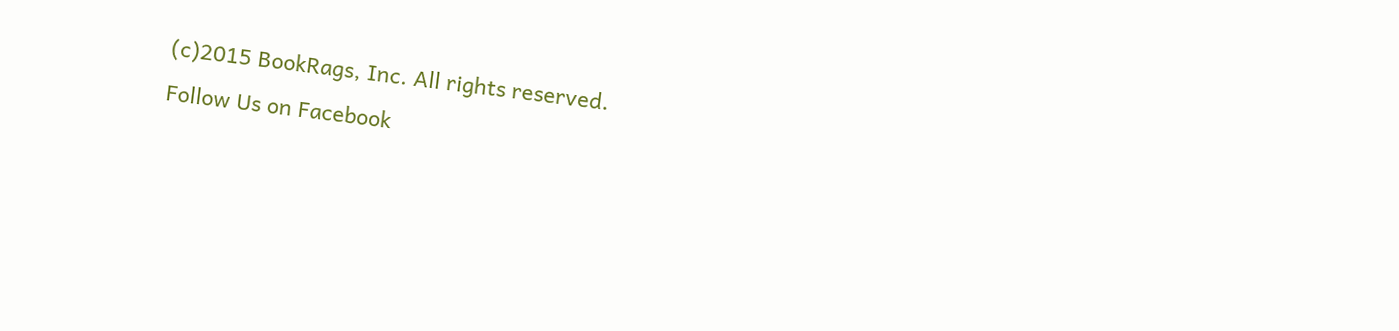(c)2015 BookRags, Inc. All rights reserved.
Follow Us on Facebook